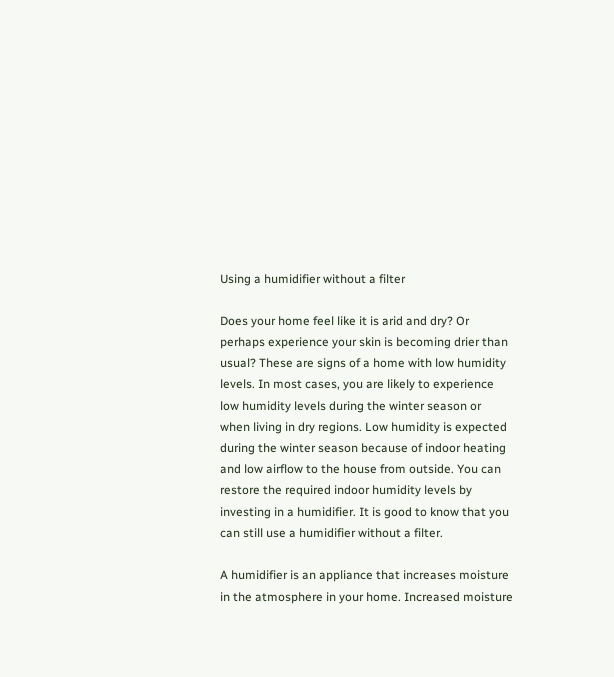Using a humidifier without a filter

Does your home feel like it is arid and dry? Or perhaps experience your skin is becoming drier than usual? These are signs of a home with low humidity levels. In most cases, you are likely to experience low humidity levels during the winter season or when living in dry regions. Low humidity is expected during the winter season because of indoor heating and low airflow to the house from outside. You can restore the required indoor humidity levels by investing in a humidifier. It is good to know that you can still use a humidifier without a filter.

A humidifier is an appliance that increases moisture in the atmosphere in your home. Increased moisture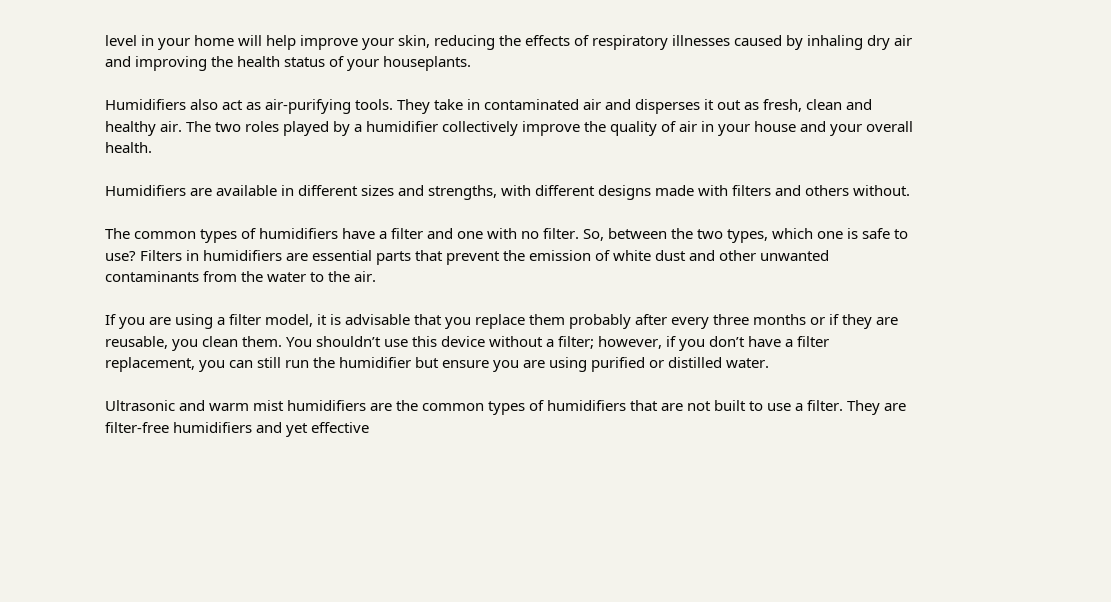level in your home will help improve your skin, reducing the effects of respiratory illnesses caused by inhaling dry air and improving the health status of your houseplants.

Humidifiers also act as air-purifying tools. They take in contaminated air and disperses it out as fresh, clean and healthy air. The two roles played by a humidifier collectively improve the quality of air in your house and your overall health.

Humidifiers are available in different sizes and strengths, with different designs made with filters and others without.

The common types of humidifiers have a filter and one with no filter. So, between the two types, which one is safe to use? Filters in humidifiers are essential parts that prevent the emission of white dust and other unwanted contaminants from the water to the air.

If you are using a filter model, it is advisable that you replace them probably after every three months or if they are reusable, you clean them. You shouldn’t use this device without a filter; however, if you don’t have a filter replacement, you can still run the humidifier but ensure you are using purified or distilled water.

Ultrasonic and warm mist humidifiers are the common types of humidifiers that are not built to use a filter. They are filter-free humidifiers and yet effective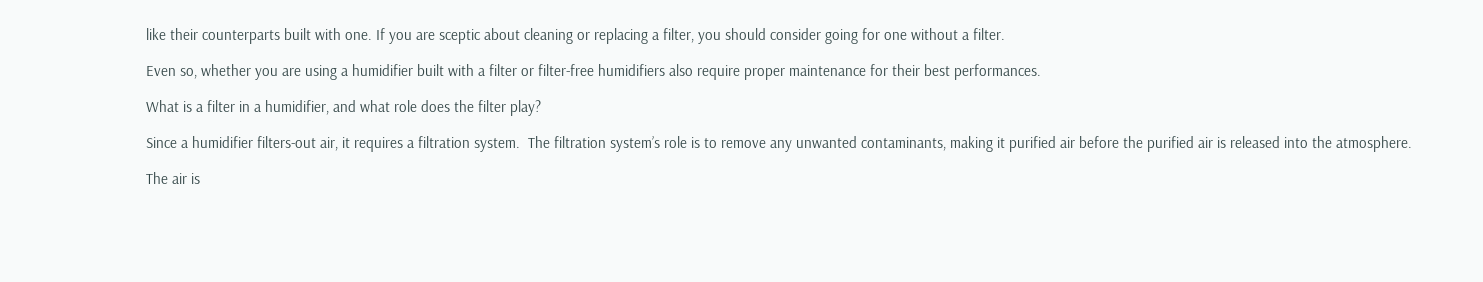like their counterparts built with one. If you are sceptic about cleaning or replacing a filter, you should consider going for one without a filter.

Even so, whether you are using a humidifier built with a filter or filter-free humidifiers also require proper maintenance for their best performances.

What is a filter in a humidifier, and what role does the filter play?

Since a humidifier filters-out air, it requires a filtration system.  The filtration system’s role is to remove any unwanted contaminants, making it purified air before the purified air is released into the atmosphere.

The air is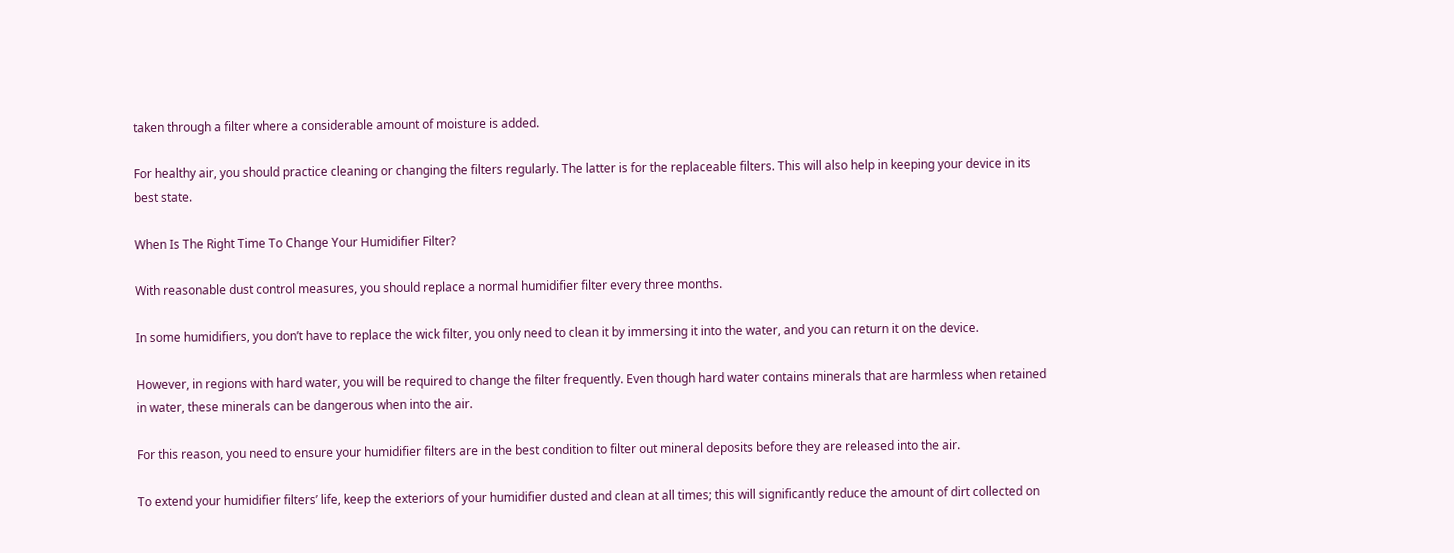taken through a filter where a considerable amount of moisture is added.

For healthy air, you should practice cleaning or changing the filters regularly. The latter is for the replaceable filters. This will also help in keeping your device in its best state.

When Is The Right Time To Change Your Humidifier Filter?

With reasonable dust control measures, you should replace a normal humidifier filter every three months.

In some humidifiers, you don’t have to replace the wick filter, you only need to clean it by immersing it into the water, and you can return it on the device.

However, in regions with hard water, you will be required to change the filter frequently. Even though hard water contains minerals that are harmless when retained in water, these minerals can be dangerous when into the air.

For this reason, you need to ensure your humidifier filters are in the best condition to filter out mineral deposits before they are released into the air.

To extend your humidifier filters’ life, keep the exteriors of your humidifier dusted and clean at all times; this will significantly reduce the amount of dirt collected on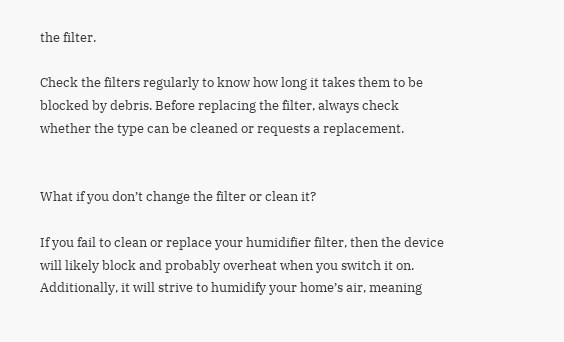the filter.

Check the filters regularly to know how long it takes them to be blocked by debris. Before replacing the filter, always check whether the type can be cleaned or requests a replacement.


What if you don’t change the filter or clean it?

If you fail to clean or replace your humidifier filter, then the device will likely block and probably overheat when you switch it on. Additionally, it will strive to humidify your home’s air, meaning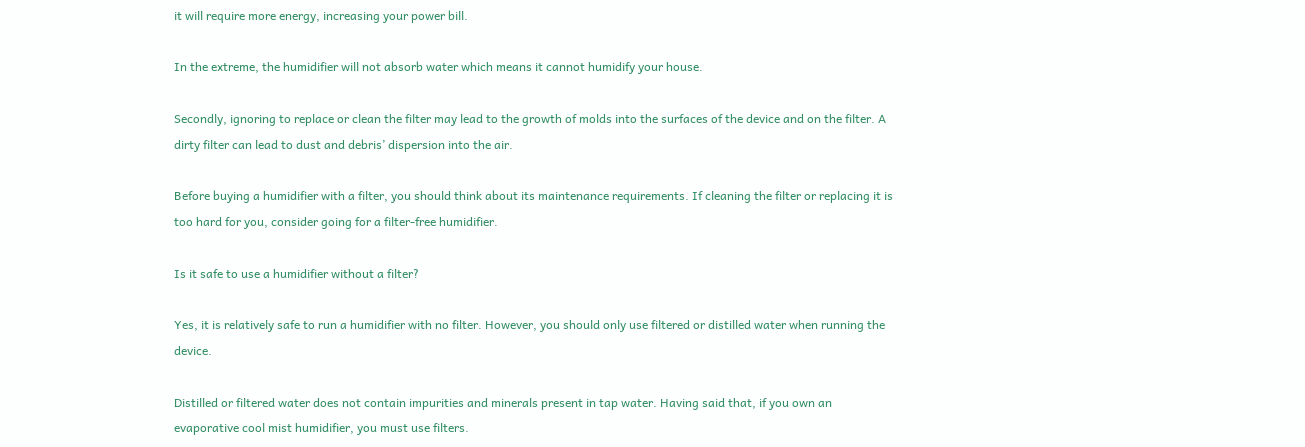it will require more energy, increasing your power bill.

In the extreme, the humidifier will not absorb water which means it cannot humidify your house.

Secondly, ignoring to replace or clean the filter may lead to the growth of molds into the surfaces of the device and on the filter. A dirty filter can lead to dust and debris’ dispersion into the air.

Before buying a humidifier with a filter, you should think about its maintenance requirements. If cleaning the filter or replacing it is too hard for you, consider going for a filter-free humidifier.

Is it safe to use a humidifier without a filter?

Yes, it is relatively safe to run a humidifier with no filter. However, you should only use filtered or distilled water when running the device.

Distilled or filtered water does not contain impurities and minerals present in tap water. Having said that, if you own an evaporative cool mist humidifier, you must use filters.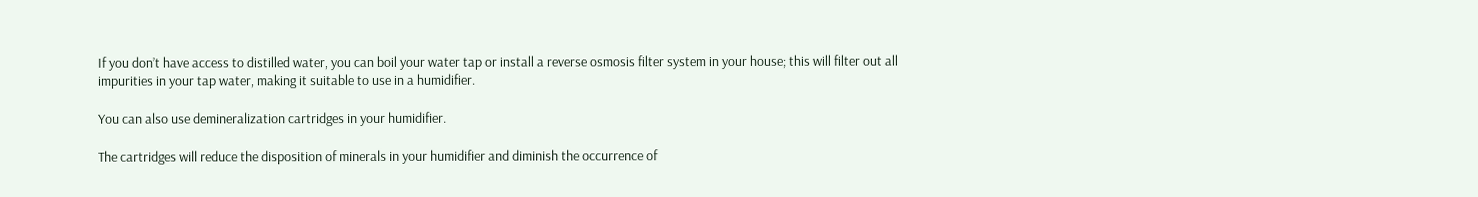If you don’t have access to distilled water, you can boil your water tap or install a reverse osmosis filter system in your house; this will filter out all impurities in your tap water, making it suitable to use in a humidifier.

You can also use demineralization cartridges in your humidifier.

The cartridges will reduce the disposition of minerals in your humidifier and diminish the occurrence of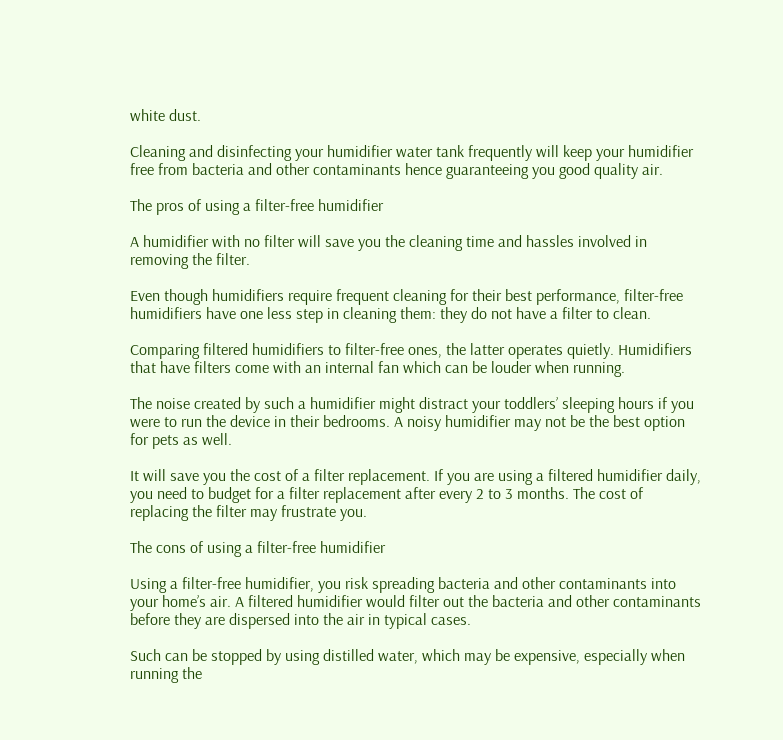white dust.

Cleaning and disinfecting your humidifier water tank frequently will keep your humidifier free from bacteria and other contaminants hence guaranteeing you good quality air.

The pros of using a filter-free humidifier

A humidifier with no filter will save you the cleaning time and hassles involved in removing the filter.

Even though humidifiers require frequent cleaning for their best performance, filter-free humidifiers have one less step in cleaning them: they do not have a filter to clean.

Comparing filtered humidifiers to filter-free ones, the latter operates quietly. Humidifiers that have filters come with an internal fan which can be louder when running.

The noise created by such a humidifier might distract your toddlers’ sleeping hours if you were to run the device in their bedrooms. A noisy humidifier may not be the best option for pets as well.

It will save you the cost of a filter replacement. If you are using a filtered humidifier daily, you need to budget for a filter replacement after every 2 to 3 months. The cost of replacing the filter may frustrate you.

The cons of using a filter-free humidifier

Using a filter-free humidifier, you risk spreading bacteria and other contaminants into your home’s air. A filtered humidifier would filter out the bacteria and other contaminants before they are dispersed into the air in typical cases.

Such can be stopped by using distilled water, which may be expensive, especially when running the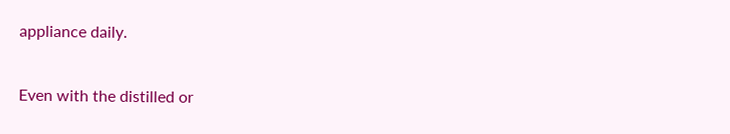appliance daily.

Even with the distilled or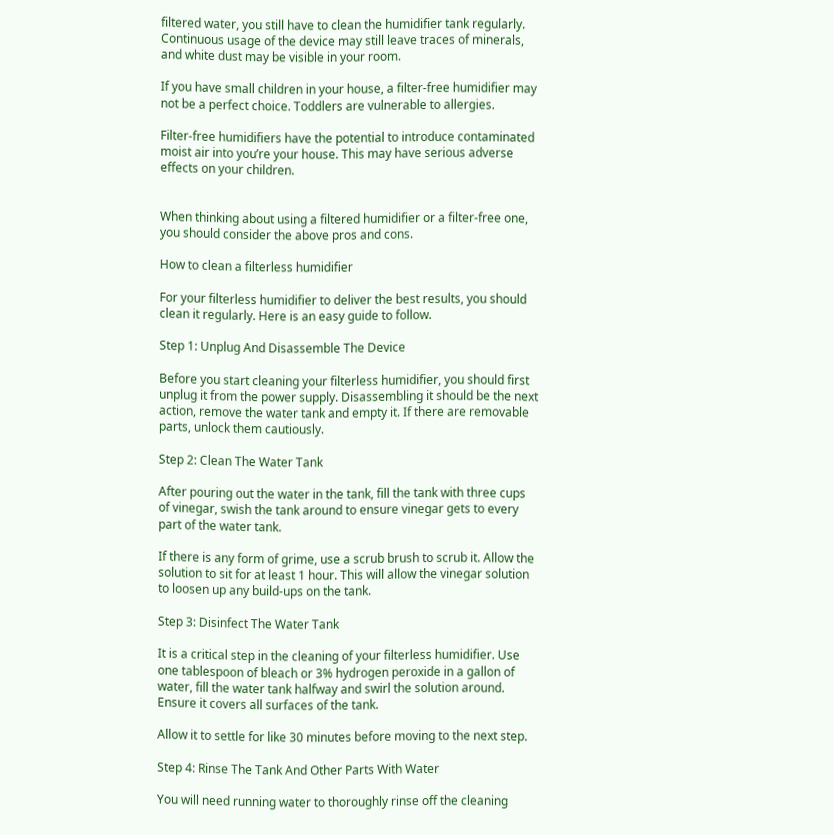filtered water, you still have to clean the humidifier tank regularly. Continuous usage of the device may still leave traces of minerals, and white dust may be visible in your room.

If you have small children in your house, a filter-free humidifier may not be a perfect choice. Toddlers are vulnerable to allergies.

Filter-free humidifiers have the potential to introduce contaminated moist air into you’re your house. This may have serious adverse effects on your children.


When thinking about using a filtered humidifier or a filter-free one, you should consider the above pros and cons.

How to clean a filterless humidifier

For your filterless humidifier to deliver the best results, you should clean it regularly. Here is an easy guide to follow.

Step 1: Unplug And Disassemble The Device

Before you start cleaning your filterless humidifier, you should first unplug it from the power supply. Disassembling it should be the next action, remove the water tank and empty it. If there are removable parts, unlock them cautiously.

Step 2: Clean The Water Tank

After pouring out the water in the tank, fill the tank with three cups of vinegar, swish the tank around to ensure vinegar gets to every part of the water tank.

If there is any form of grime, use a scrub brush to scrub it. Allow the solution to sit for at least 1 hour. This will allow the vinegar solution to loosen up any build-ups on the tank.

Step 3: Disinfect The Water Tank

It is a critical step in the cleaning of your filterless humidifier. Use one tablespoon of bleach or 3% hydrogen peroxide in a gallon of water, fill the water tank halfway and swirl the solution around. Ensure it covers all surfaces of the tank.

Allow it to settle for like 30 minutes before moving to the next step.

Step 4: Rinse The Tank And Other Parts With Water

You will need running water to thoroughly rinse off the cleaning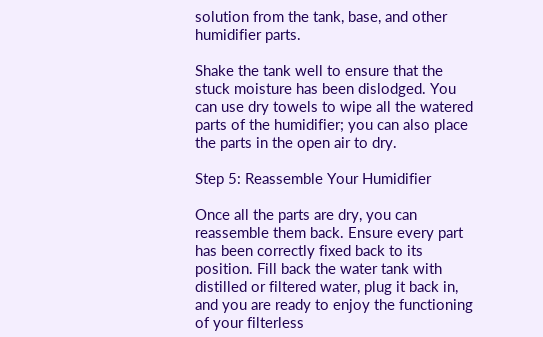solution from the tank, base, and other humidifier parts.

Shake the tank well to ensure that the stuck moisture has been dislodged. You can use dry towels to wipe all the watered parts of the humidifier; you can also place the parts in the open air to dry.

Step 5: Reassemble Your Humidifier

Once all the parts are dry, you can reassemble them back. Ensure every part has been correctly fixed back to its position. Fill back the water tank with distilled or filtered water, plug it back in, and you are ready to enjoy the functioning of your filterless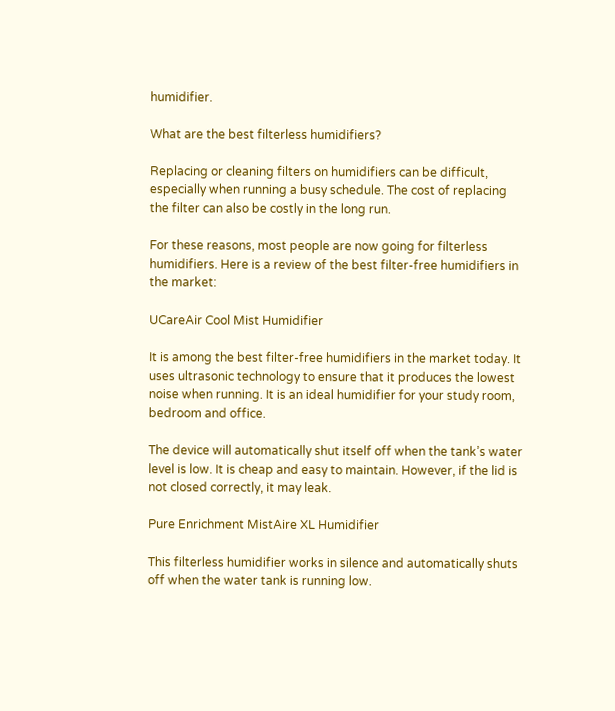humidifier.

What are the best filterless humidifiers?

Replacing or cleaning filters on humidifiers can be difficult, especially when running a busy schedule. The cost of replacing the filter can also be costly in the long run.

For these reasons, most people are now going for filterless humidifiers. Here is a review of the best filter-free humidifiers in the market:

UCareAir Cool Mist Humidifier

It is among the best filter-free humidifiers in the market today. It uses ultrasonic technology to ensure that it produces the lowest noise when running. It is an ideal humidifier for your study room, bedroom and office.

The device will automatically shut itself off when the tank’s water level is low. It is cheap and easy to maintain. However, if the lid is not closed correctly, it may leak.

Pure Enrichment MistAire XL Humidifier

This filterless humidifier works in silence and automatically shuts off when the water tank is running low.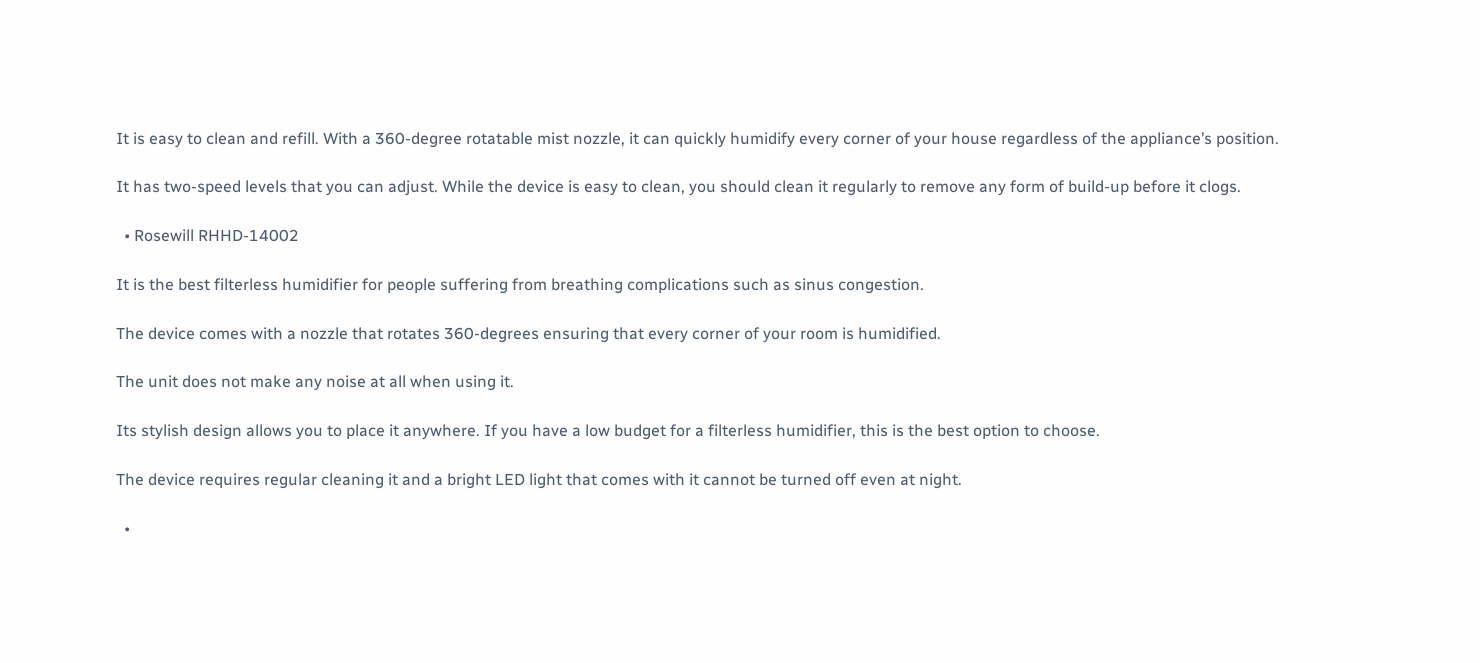It is easy to clean and refill. With a 360-degree rotatable mist nozzle, it can quickly humidify every corner of your house regardless of the appliance’s position.

It has two-speed levels that you can adjust. While the device is easy to clean, you should clean it regularly to remove any form of build-up before it clogs.

  • Rosewill RHHD-14002

It is the best filterless humidifier for people suffering from breathing complications such as sinus congestion.

The device comes with a nozzle that rotates 360-degrees ensuring that every corner of your room is humidified.

The unit does not make any noise at all when using it.

Its stylish design allows you to place it anywhere. If you have a low budget for a filterless humidifier, this is the best option to choose.

The device requires regular cleaning it and a bright LED light that comes with it cannot be turned off even at night.

  •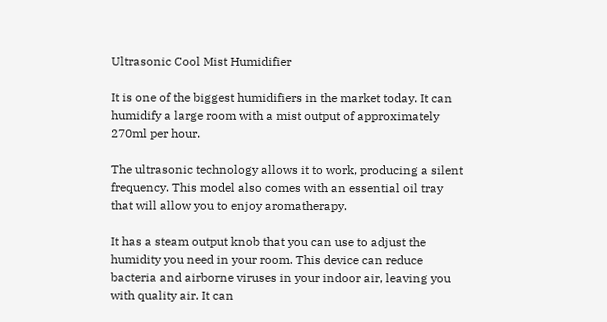Ultrasonic Cool Mist Humidifier

It is one of the biggest humidifiers in the market today. It can humidify a large room with a mist output of approximately 270ml per hour.

The ultrasonic technology allows it to work, producing a silent frequency. This model also comes with an essential oil tray that will allow you to enjoy aromatherapy.

It has a steam output knob that you can use to adjust the humidity you need in your room. This device can reduce bacteria and airborne viruses in your indoor air, leaving you with quality air. It can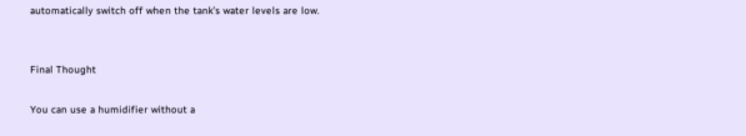automatically switch off when the tank’s water levels are low.


Final Thought

You can use a humidifier without a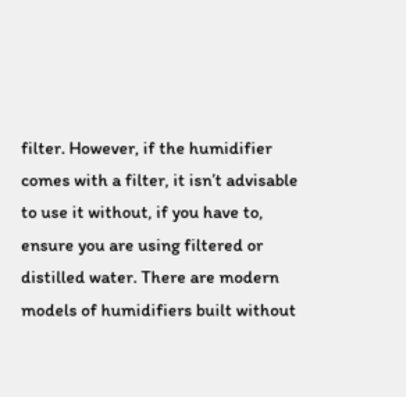filter. However, if the humidifier comes with a filter, it isn’t advisable to use it without, if you have to, ensure you are using filtered or distilled water. There are modern models of humidifiers built without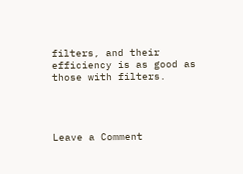filters, and their efficiency is as good as those with filters.




Leave a Comment